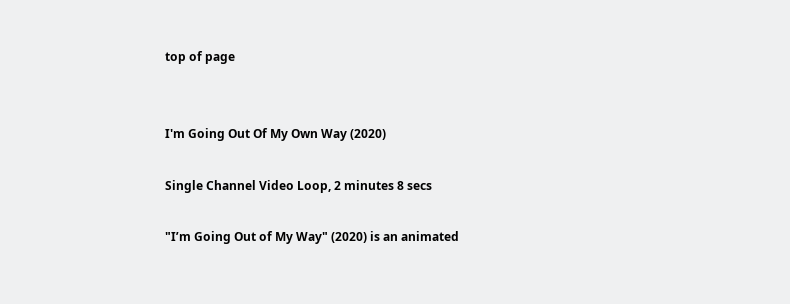top of page


I'm Going Out Of My Own Way (2020)

Single Channel Video Loop, 2 minutes 8 secs

"I’m Going Out of My Way" (2020) is an animated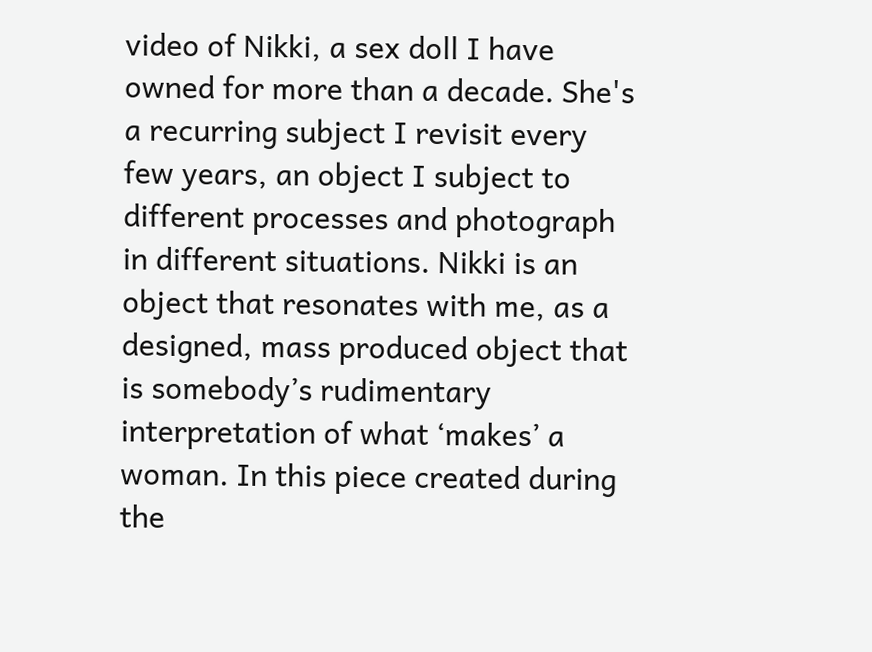video of Nikki, a sex doll I have owned for more than a decade. She's a recurring subject I revisit every few years, an object I subject to different processes and photograph in different situations. Nikki is an object that resonates with me, as a designed, mass produced object that is somebody’s rudimentary interpretation of what ‘makes’ a woman. In this piece created during the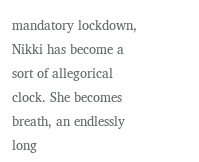mandatory lockdown, Nikki has become a sort of allegorical clock. She becomes breath, an endlessly long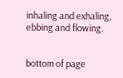inhaling and exhaling, ebbing and flowing.


bottom of page